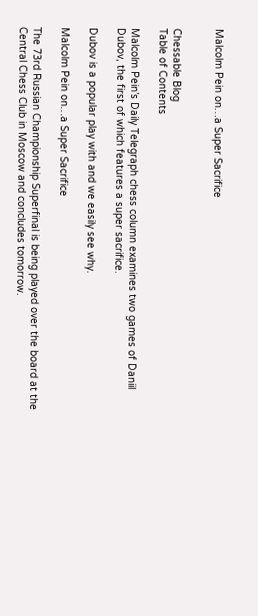Malcolm Pein on…a Super Sacrifice


Chessable Blog
Table of Contents

Malcolm Pein’s Daily Telegraph chess column examines two games of Daniil Dubov, the first of which features a super sacrifice.

Dubov is a popular play with and we easily see why.

Malcolm Pein on…a Super Sacrifice

The 73rd Russian Championship Superfinal is being played over the board at the Central Chess Club in Moscow and concludes tomorrow.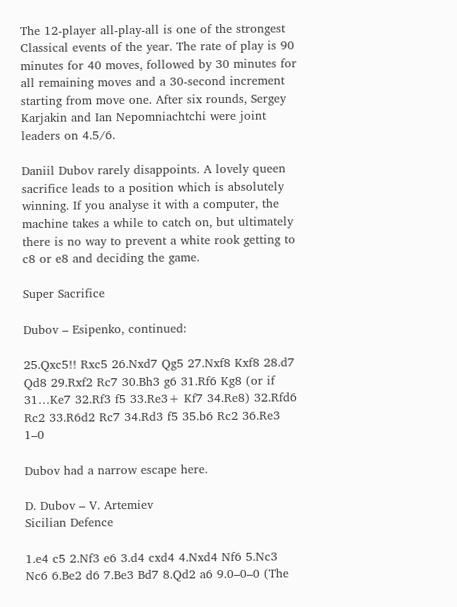The 12-player all-play-all is one of the strongest Classical events of the year. The rate of play is 90 minutes for 40 moves, followed by 30 minutes for all remaining moves and a 30-second increment starting from move one. After six rounds, Sergey Karjakin and Ian Nepomniachtchi were joint leaders on 4.5/6.

Daniil Dubov rarely disappoints. A lovely queen sacrifice leads to a position which is absolutely winning. If you analyse it with a computer, the machine takes a while to catch on, but ultimately there is no way to prevent a white rook getting to c8 or e8 and deciding the game.

Super Sacrifice

Dubov – Esipenko, continued:

25.Qxc5!! Rxc5 26.Nxd7 Qg5 27.Nxf8 Kxf8 28.d7 Qd8 29.Rxf2 Rc7 30.Bh3 g6 31.Rf6 Kg8 (or if 31…Ke7 32.Rf3 f5 33.Re3+ Kf7 34.Re8) 32.Rfd6 Rc2 33.R6d2 Rc7 34.Rd3 f5 35.b6 Rc2 36.Re3 1–0

Dubov had a narrow escape here.

D. Dubov – V. Artemiev
Sicilian Defence

1.e4 c5 2.Nf3 e6 3.d4 cxd4 4.Nxd4 Nf6 5.Nc3 Nc6 6.Be2 d6 7.Be3 Bd7 8.Qd2 a6 9.0–0–0 (The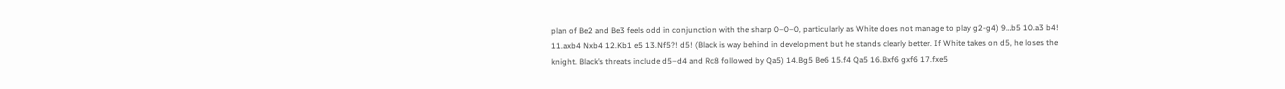plan of Be2 and Be3 feels odd in conjunction with the sharp 0–0–0, particularly as White does not manage to play g2-g4) 9…b5 10.a3 b4! 11.axb4 Nxb4 12.Kb1 e5 13.Nf5?! d5! (Black is way behind in development but he stands clearly better. If White takes on d5, he loses the knight. Black’s threats include d5–d4 and Rc8 followed by Qa5) 14.Bg5 Be6 15.f4 Qa5 16.Bxf6 gxf6 17.fxe5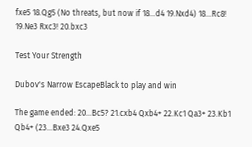fxe5 18.Qg5 (No threats, but now if 18…d4 19.Nxd4) 18…Rc8! 19.Ne3 Rxc3! 20.bxc3

Test Your Strength

Dubov's Narrow EscapeBlack to play and win

The game ended: 20…Bc5? 21.cxb4 Qxb4+ 22.Kc1 Qa3+ 23.Kb1 Qb4+ (23…Bxe3 24.Qxe5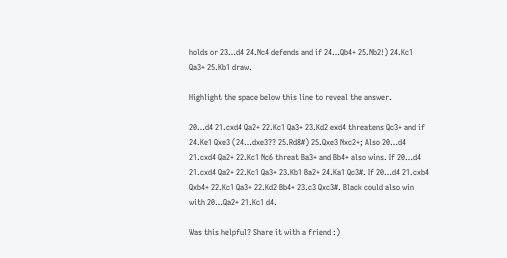holds or 23…d4 24.Nc4 defends and if 24…Qb4+ 25.Nb2!) 24.Kc1 Qa3+ 25.Kb1 draw.

Highlight the space below this line to reveal the answer.

20…d4 21.cxd4 Qa2+ 22.Kc1 Qa3+ 23.Kd2 exd4 threatens Qc3+ and if 24.Ke1 Qxe3 (24…dxe3?? 25.Rd8#) 25.Qxe3 Nxc2+; Also 20…d4 21.cxd4 Qa2+ 22.Kc1 Nc6 threat Ba3+ and Bb4+ also wins. If 20…d4 21.cxd4 Qa2+ 22.Kc1 Qa3+ 23.Kb1 Ba2+ 24.Ka1 Qc3#. If 20…d4 21.cxb4 Qxb4+ 22.Kc1 Qa3+ 22.Kd2 Bb4+ 23.c3 Qxc3#. Black could also win with 20…Qa2+ 21.Kc1 d4.

Was this helpful? Share it with a friend :)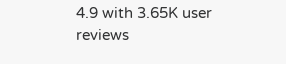4.9 with 3.65K user reviews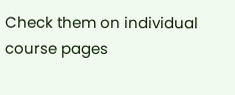Check them on individual course pages